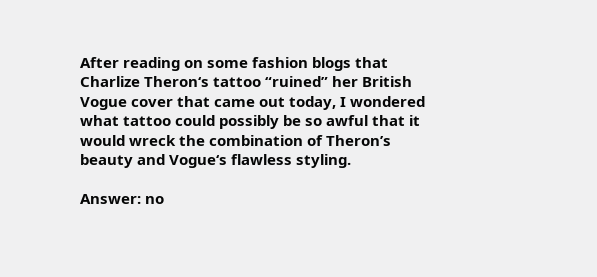After reading on some fashion blogs that Charlize Theron‘s tattoo “ruined” her British Vogue cover that came out today, I wondered what tattoo could possibly be so awful that it would wreck the combination of Theron’s beauty and Vogue‘s flawless styling.

Answer: no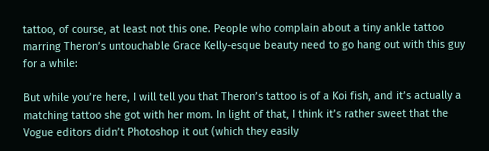tattoo, of course, at least not this one. People who complain about a tiny ankle tattoo marring Theron’s untouchable Grace Kelly-esque beauty need to go hang out with this guy for a while:

But while you’re here, I will tell you that Theron’s tattoo is of a Koi fish, and it’s actually a matching tattoo she got with her mom. In light of that, I think it’s rather sweet that the Vogue editors didn’t Photoshop it out (which they easily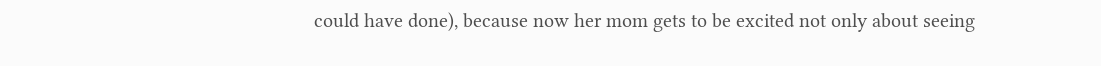could have done), because now her mom gets to be excited not only about seeing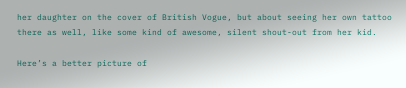her daughter on the cover of British Vogue, but about seeing her own tattoo there as well, like some kind of awesome, silent shout-out from her kid.

Here’s a better picture of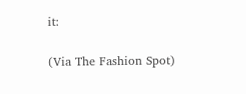it:

(Via The Fashion Spot)